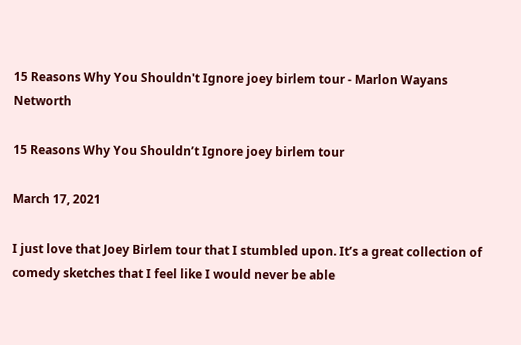15 Reasons Why You Shouldn't Ignore joey birlem tour - Marlon Wayans Networth

15 Reasons Why You Shouldn’t Ignore joey birlem tour

March 17, 2021

I just love that Joey Birlem tour that I stumbled upon. It’s a great collection of comedy sketches that I feel like I would never be able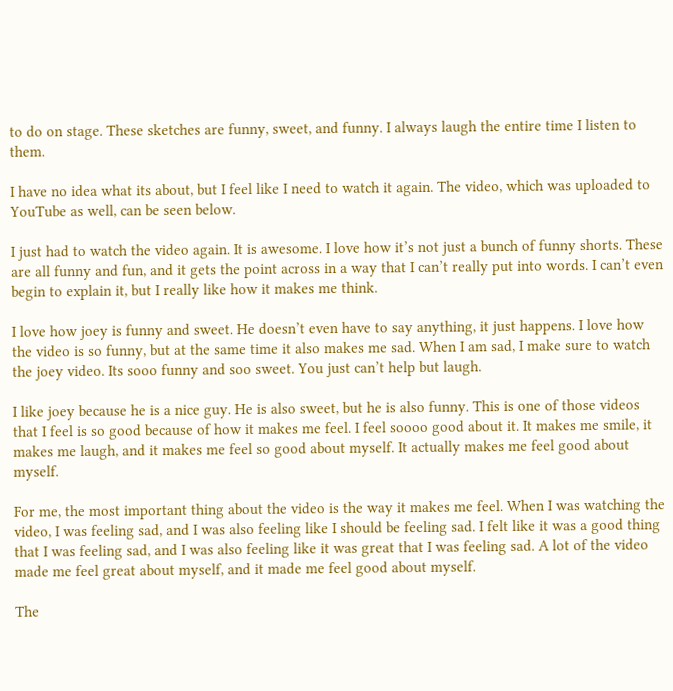to do on stage. These sketches are funny, sweet, and funny. I always laugh the entire time I listen to them.

I have no idea what its about, but I feel like I need to watch it again. The video, which was uploaded to YouTube as well, can be seen below.

I just had to watch the video again. It is awesome. I love how it’s not just a bunch of funny shorts. These are all funny and fun, and it gets the point across in a way that I can’t really put into words. I can’t even begin to explain it, but I really like how it makes me think.

I love how joey is funny and sweet. He doesn’t even have to say anything, it just happens. I love how the video is so funny, but at the same time it also makes me sad. When I am sad, I make sure to watch the joey video. Its sooo funny and soo sweet. You just can’t help but laugh.

I like joey because he is a nice guy. He is also sweet, but he is also funny. This is one of those videos that I feel is so good because of how it makes me feel. I feel soooo good about it. It makes me smile, it makes me laugh, and it makes me feel so good about myself. It actually makes me feel good about myself.

For me, the most important thing about the video is the way it makes me feel. When I was watching the video, I was feeling sad, and I was also feeling like I should be feeling sad. I felt like it was a good thing that I was feeling sad, and I was also feeling like it was great that I was feeling sad. A lot of the video made me feel great about myself, and it made me feel good about myself.

The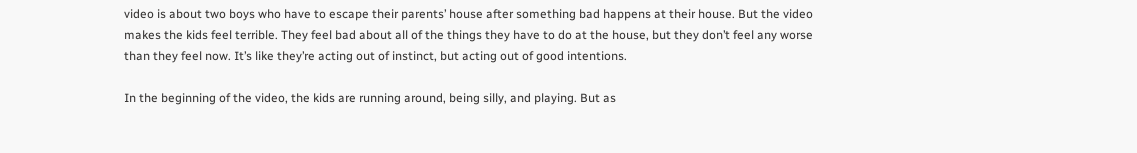video is about two boys who have to escape their parents’ house after something bad happens at their house. But the video makes the kids feel terrible. They feel bad about all of the things they have to do at the house, but they don’t feel any worse than they feel now. It’s like they’re acting out of instinct, but acting out of good intentions.

In the beginning of the video, the kids are running around, being silly, and playing. But as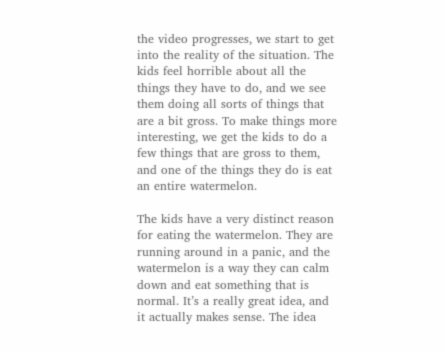the video progresses, we start to get into the reality of the situation. The kids feel horrible about all the things they have to do, and we see them doing all sorts of things that are a bit gross. To make things more interesting, we get the kids to do a few things that are gross to them, and one of the things they do is eat an entire watermelon.

The kids have a very distinct reason for eating the watermelon. They are running around in a panic, and the watermelon is a way they can calm down and eat something that is normal. It’s a really great idea, and it actually makes sense. The idea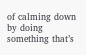of calming down by doing something that’s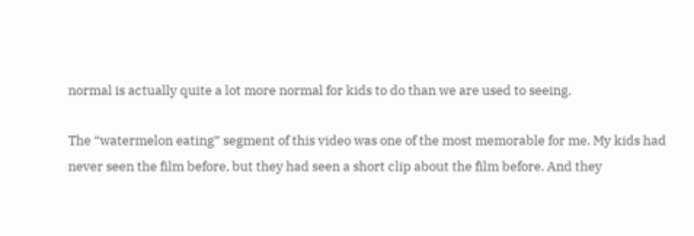normal is actually quite a lot more normal for kids to do than we are used to seeing.

The “watermelon eating” segment of this video was one of the most memorable for me. My kids had never seen the film before, but they had seen a short clip about the film before. And they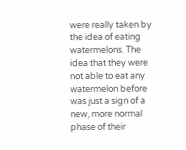were really taken by the idea of eating watermelons. The idea that they were not able to eat any watermelon before was just a sign of a new, more normal phase of their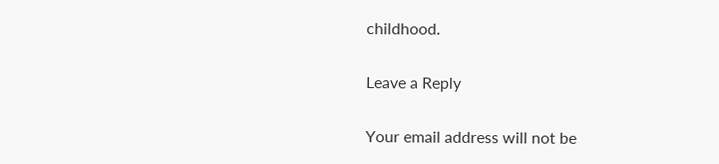childhood.

Leave a Reply

Your email address will not be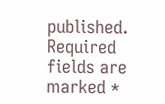published. Required fields are marked *